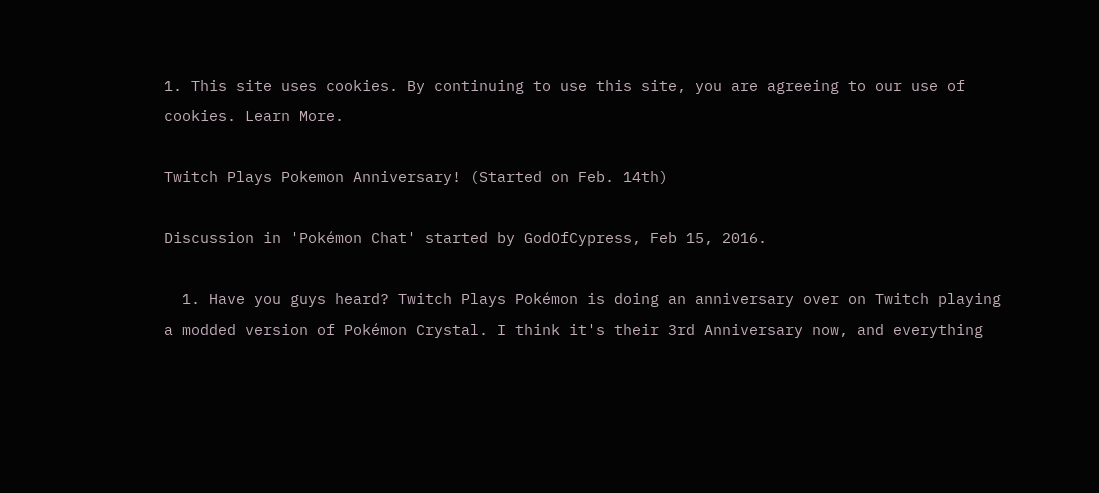1. This site uses cookies. By continuing to use this site, you are agreeing to our use of cookies. Learn More.

Twitch Plays Pokemon Anniversary! (Started on Feb. 14th)

Discussion in 'Pokémon Chat' started by GodOfCypress, Feb 15, 2016.

  1. Have you guys heard? Twitch Plays Pokémon is doing an anniversary over on Twitch playing a modded version of Pokémon Crystal. I think it's their 3rd Anniversary now, and everything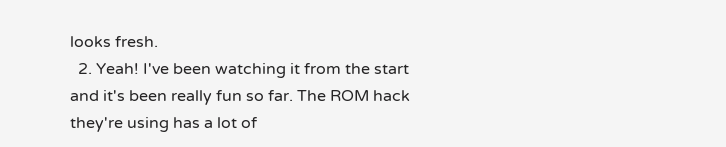looks fresh.
  2. Yeah! I've been watching it from the start and it's been really fun so far. The ROM hack they're using has a lot of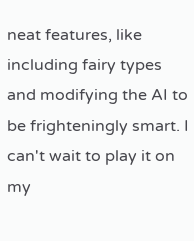neat features, like including fairy types and modifying the AI to be frighteningly smart. I can't wait to play it on my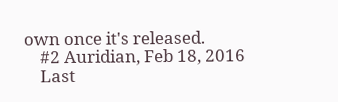own once it's released.
    #2 Auridian, Feb 18, 2016
    Last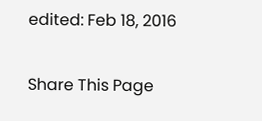edited: Feb 18, 2016

Share This Page